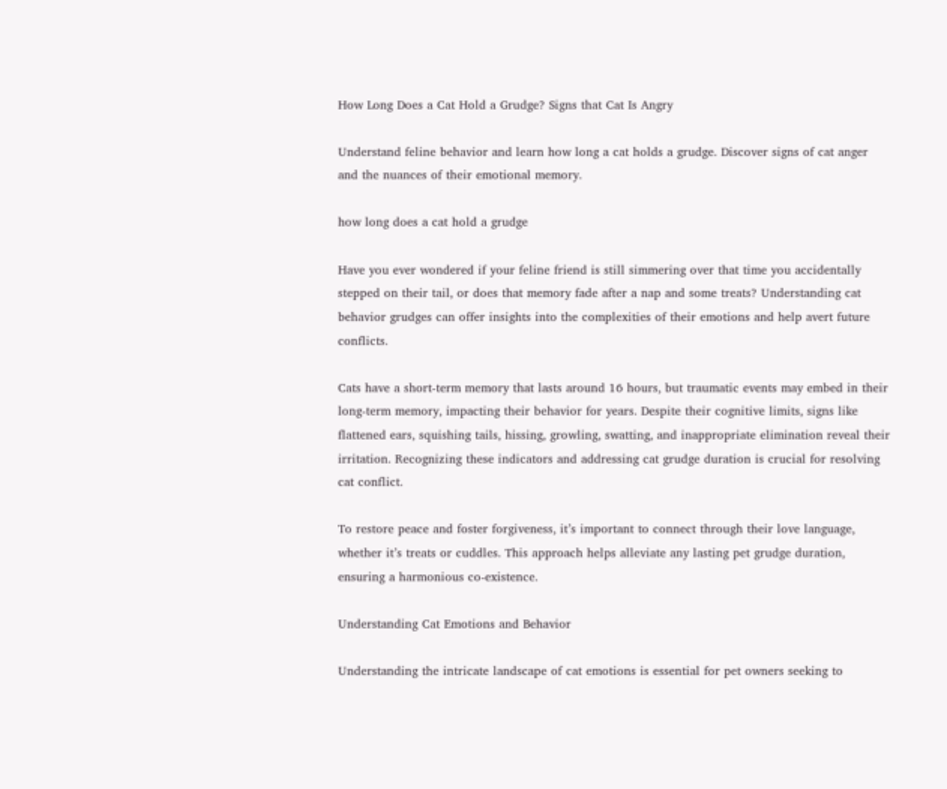How Long Does a Cat Hold a Grudge? Signs that Cat Is Angry

Understand feline behavior and learn how long a cat holds a grudge. Discover signs of cat anger and the nuances of their emotional memory.

how long does a cat hold a grudge

Have you ever wondered if your feline friend is still simmering over that time you accidentally stepped on their tail, or does that memory fade after a nap and some treats? Understanding cat behavior grudges can offer insights into the complexities of their emotions and help avert future conflicts.

Cats have a short-term memory that lasts around 16 hours, but traumatic events may embed in their long-term memory, impacting their behavior for years. Despite their cognitive limits, signs like flattened ears, squishing tails, hissing, growling, swatting, and inappropriate elimination reveal their irritation. Recognizing these indicators and addressing cat grudge duration is crucial for resolving cat conflict.

To restore peace and foster forgiveness, it’s important to connect through their love language, whether it’s treats or cuddles. This approach helps alleviate any lasting pet grudge duration, ensuring a harmonious co-existence.

Understanding Cat Emotions and Behavior

Understanding the intricate landscape of cat emotions is essential for pet owners seeking to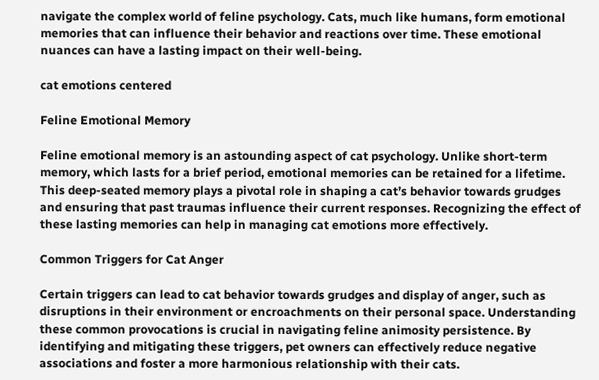navigate the complex world of feline psychology. Cats, much like humans, form emotional memories that can influence their behavior and reactions over time. These emotional nuances can have a lasting impact on their well-being.

cat emotions centered

Feline Emotional Memory

Feline emotional memory is an astounding aspect of cat psychology. Unlike short-term memory, which lasts for a brief period, emotional memories can be retained for a lifetime. This deep-seated memory plays a pivotal role in shaping a cat’s behavior towards grudges and ensuring that past traumas influence their current responses. Recognizing the effect of these lasting memories can help in managing cat emotions more effectively.

Common Triggers for Cat Anger

Certain triggers can lead to cat behavior towards grudges and display of anger, such as disruptions in their environment or encroachments on their personal space. Understanding these common provocations is crucial in navigating feline animosity persistence. By identifying and mitigating these triggers, pet owners can effectively reduce negative associations and foster a more harmonious relationship with their cats.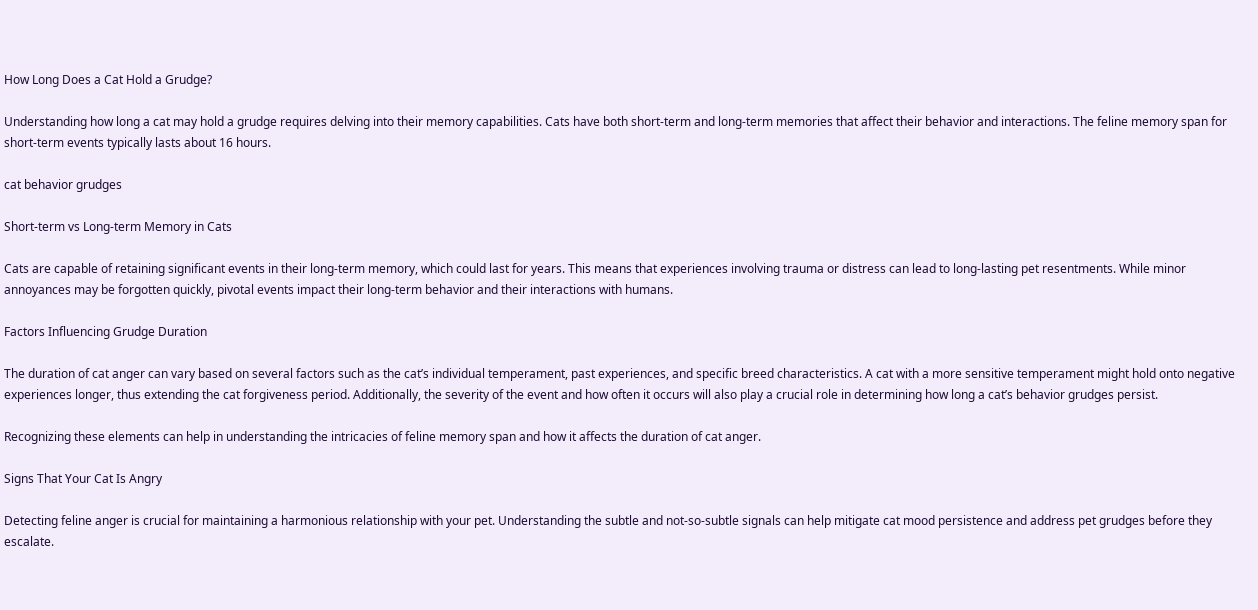How Long Does a Cat Hold a Grudge?

Understanding how long a cat may hold a grudge requires delving into their memory capabilities. Cats have both short-term and long-term memories that affect their behavior and interactions. The feline memory span for short-term events typically lasts about 16 hours.

cat behavior grudges

Short-term vs Long-term Memory in Cats

Cats are capable of retaining significant events in their long-term memory, which could last for years. This means that experiences involving trauma or distress can lead to long-lasting pet resentments. While minor annoyances may be forgotten quickly, pivotal events impact their long-term behavior and their interactions with humans.

Factors Influencing Grudge Duration

The duration of cat anger can vary based on several factors such as the cat’s individual temperament, past experiences, and specific breed characteristics. A cat with a more sensitive temperament might hold onto negative experiences longer, thus extending the cat forgiveness period. Additionally, the severity of the event and how often it occurs will also play a crucial role in determining how long a cat’s behavior grudges persist.

Recognizing these elements can help in understanding the intricacies of feline memory span and how it affects the duration of cat anger.

Signs That Your Cat Is Angry

Detecting feline anger is crucial for maintaining a harmonious relationship with your pet. Understanding the subtle and not-so-subtle signals can help mitigate cat mood persistence and address pet grudges before they escalate.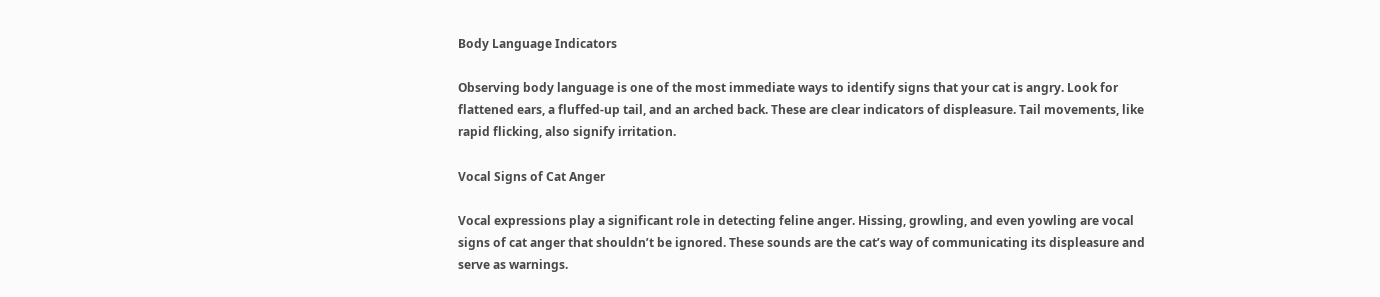Body Language Indicators

Observing body language is one of the most immediate ways to identify signs that your cat is angry. Look for flattened ears, a fluffed-up tail, and an arched back. These are clear indicators of displeasure. Tail movements, like rapid flicking, also signify irritation.

Vocal Signs of Cat Anger

Vocal expressions play a significant role in detecting feline anger. Hissing, growling, and even yowling are vocal signs of cat anger that shouldn’t be ignored. These sounds are the cat’s way of communicating its displeasure and serve as warnings.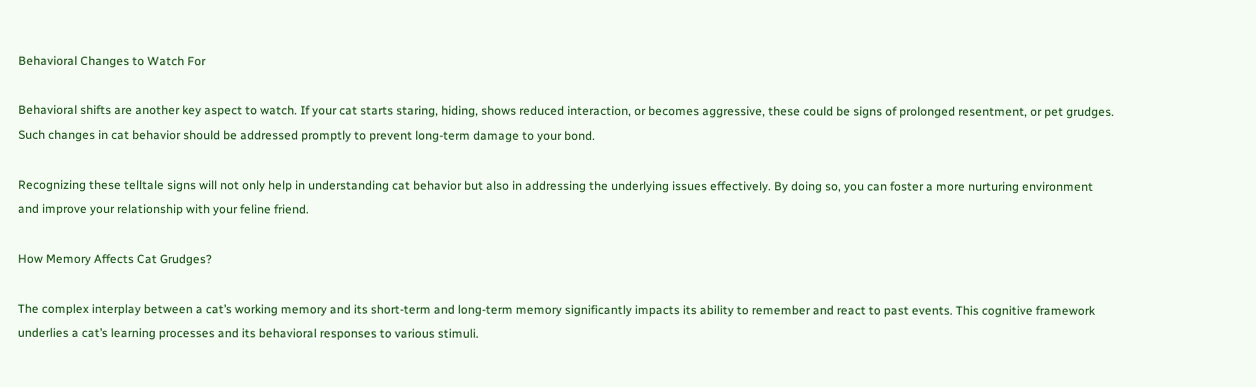Behavioral Changes to Watch For

Behavioral shifts are another key aspect to watch. If your cat starts staring, hiding, shows reduced interaction, or becomes aggressive, these could be signs of prolonged resentment, or pet grudges. Such changes in cat behavior should be addressed promptly to prevent long-term damage to your bond.

Recognizing these telltale signs will not only help in understanding cat behavior but also in addressing the underlying issues effectively. By doing so, you can foster a more nurturing environment and improve your relationship with your feline friend.

How Memory Affects Cat Grudges?

The complex interplay between a cat’s working memory and its short-term and long-term memory significantly impacts its ability to remember and react to past events. This cognitive framework underlies a cat’s learning processes and its behavioral responses to various stimuli.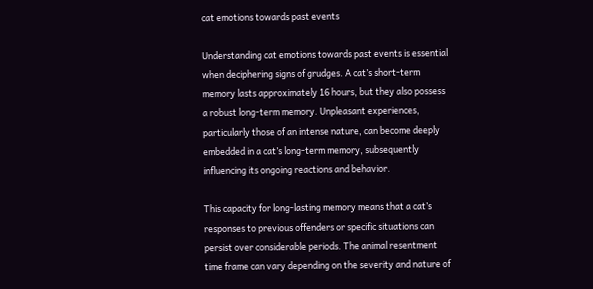cat emotions towards past events

Understanding cat emotions towards past events is essential when deciphering signs of grudges. A cat’s short-term memory lasts approximately 16 hours, but they also possess a robust long-term memory. Unpleasant experiences, particularly those of an intense nature, can become deeply embedded in a cat’s long-term memory, subsequently influencing its ongoing reactions and behavior.

This capacity for long-lasting memory means that a cat’s responses to previous offenders or specific situations can persist over considerable periods. The animal resentment time frame can vary depending on the severity and nature of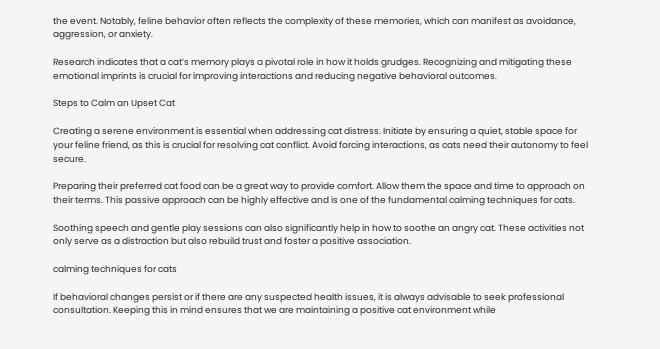the event. Notably, feline behavior often reflects the complexity of these memories, which can manifest as avoidance, aggression, or anxiety.

Research indicates that a cat’s memory plays a pivotal role in how it holds grudges. Recognizing and mitigating these emotional imprints is crucial for improving interactions and reducing negative behavioral outcomes.

Steps to Calm an Upset Cat

Creating a serene environment is essential when addressing cat distress. Initiate by ensuring a quiet, stable space for your feline friend, as this is crucial for resolving cat conflict. Avoid forcing interactions, as cats need their autonomy to feel secure.

Preparing their preferred cat food can be a great way to provide comfort. Allow them the space and time to approach on their terms. This passive approach can be highly effective and is one of the fundamental calming techniques for cats.

Soothing speech and gentle play sessions can also significantly help in how to soothe an angry cat. These activities not only serve as a distraction but also rebuild trust and foster a positive association.

calming techniques for cats

If behavioral changes persist or if there are any suspected health issues, it is always advisable to seek professional consultation. Keeping this in mind ensures that we are maintaining a positive cat environment while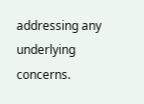addressing any underlying concerns.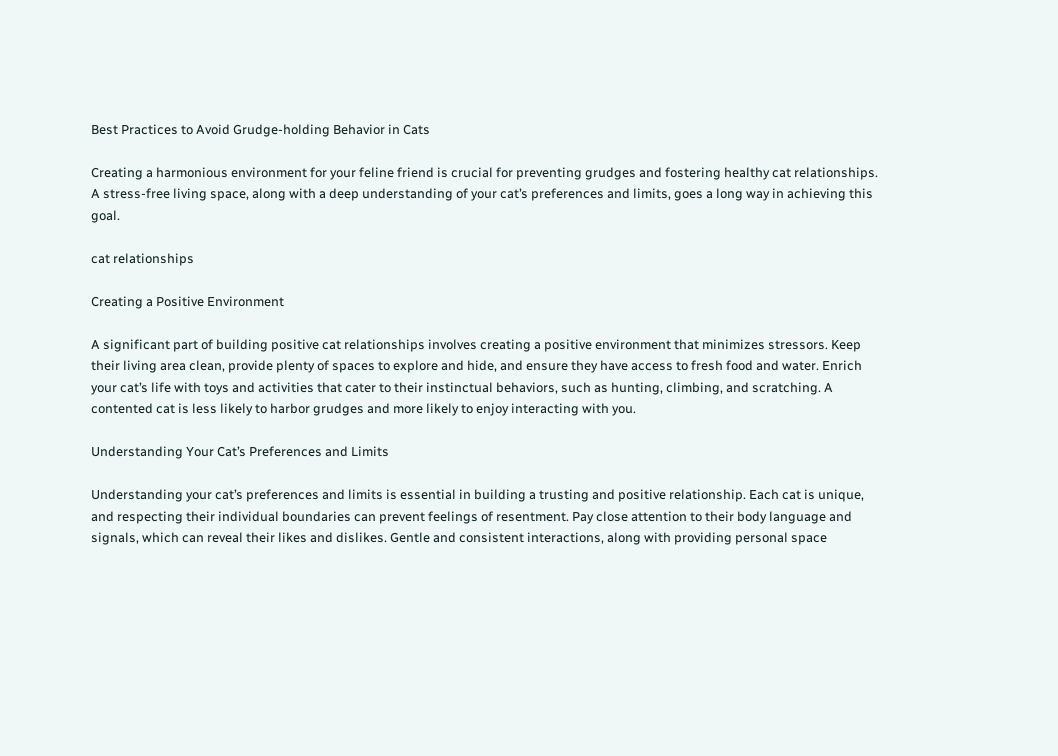Best Practices to Avoid Grudge-holding Behavior in Cats

Creating a harmonious environment for your feline friend is crucial for preventing grudges and fostering healthy cat relationships. A stress-free living space, along with a deep understanding of your cat’s preferences and limits, goes a long way in achieving this goal.

cat relationships

Creating a Positive Environment

A significant part of building positive cat relationships involves creating a positive environment that minimizes stressors. Keep their living area clean, provide plenty of spaces to explore and hide, and ensure they have access to fresh food and water. Enrich your cat’s life with toys and activities that cater to their instinctual behaviors, such as hunting, climbing, and scratching. A contented cat is less likely to harbor grudges and more likely to enjoy interacting with you.

Understanding Your Cat’s Preferences and Limits

Understanding your cat’s preferences and limits is essential in building a trusting and positive relationship. Each cat is unique, and respecting their individual boundaries can prevent feelings of resentment. Pay close attention to their body language and signals, which can reveal their likes and dislikes. Gentle and consistent interactions, along with providing personal space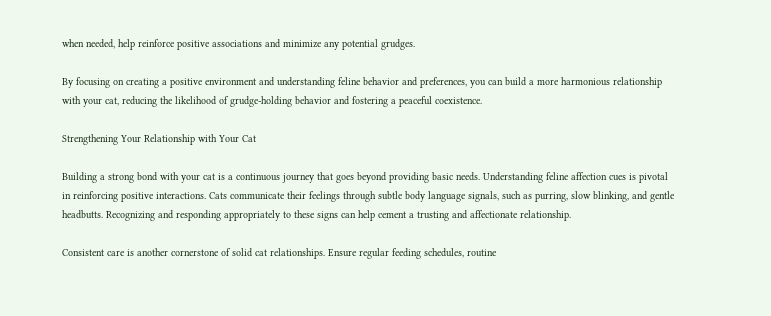when needed, help reinforce positive associations and minimize any potential grudges.

By focusing on creating a positive environment and understanding feline behavior and preferences, you can build a more harmonious relationship with your cat, reducing the likelihood of grudge-holding behavior and fostering a peaceful coexistence.

Strengthening Your Relationship with Your Cat

Building a strong bond with your cat is a continuous journey that goes beyond providing basic needs. Understanding feline affection cues is pivotal in reinforcing positive interactions. Cats communicate their feelings through subtle body language signals, such as purring, slow blinking, and gentle headbutts. Recognizing and responding appropriately to these signs can help cement a trusting and affectionate relationship.

Consistent care is another cornerstone of solid cat relationships. Ensure regular feeding schedules, routine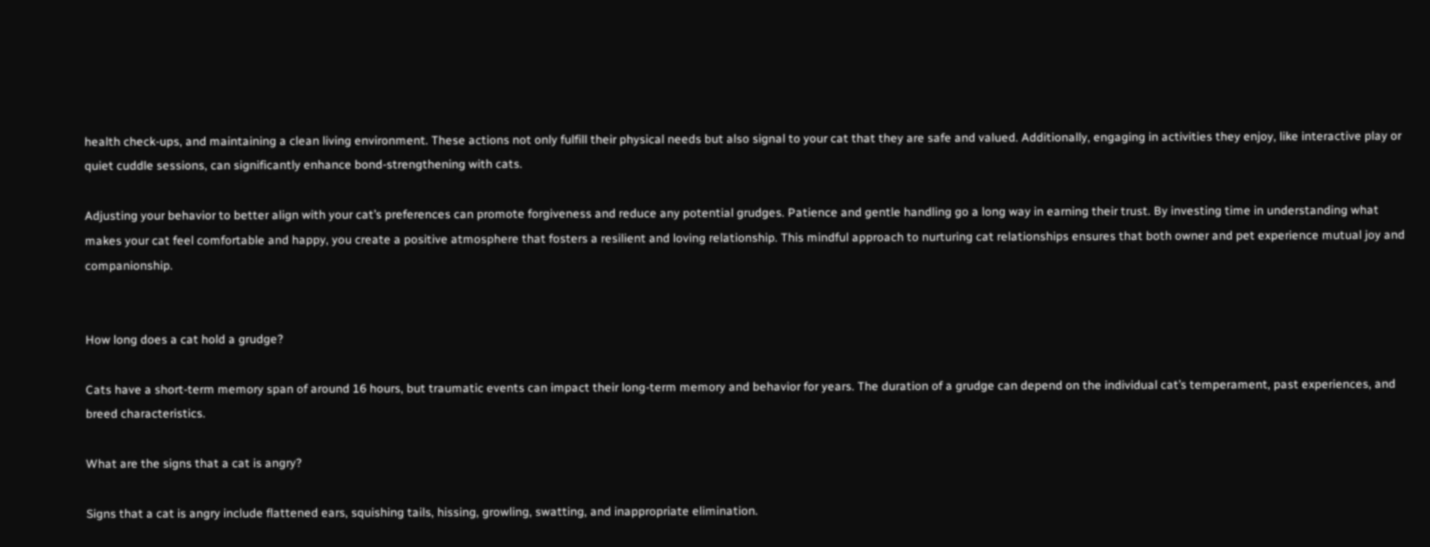health check-ups, and maintaining a clean living environment. These actions not only fulfill their physical needs but also signal to your cat that they are safe and valued. Additionally, engaging in activities they enjoy, like interactive play or quiet cuddle sessions, can significantly enhance bond-strengthening with cats.

Adjusting your behavior to better align with your cat’s preferences can promote forgiveness and reduce any potential grudges. Patience and gentle handling go a long way in earning their trust. By investing time in understanding what makes your cat feel comfortable and happy, you create a positive atmosphere that fosters a resilient and loving relationship. This mindful approach to nurturing cat relationships ensures that both owner and pet experience mutual joy and companionship.


How long does a cat hold a grudge?

Cats have a short-term memory span of around 16 hours, but traumatic events can impact their long-term memory and behavior for years. The duration of a grudge can depend on the individual cat’s temperament, past experiences, and breed characteristics.

What are the signs that a cat is angry?

Signs that a cat is angry include flattened ears, squishing tails, hissing, growling, swatting, and inappropriate elimination.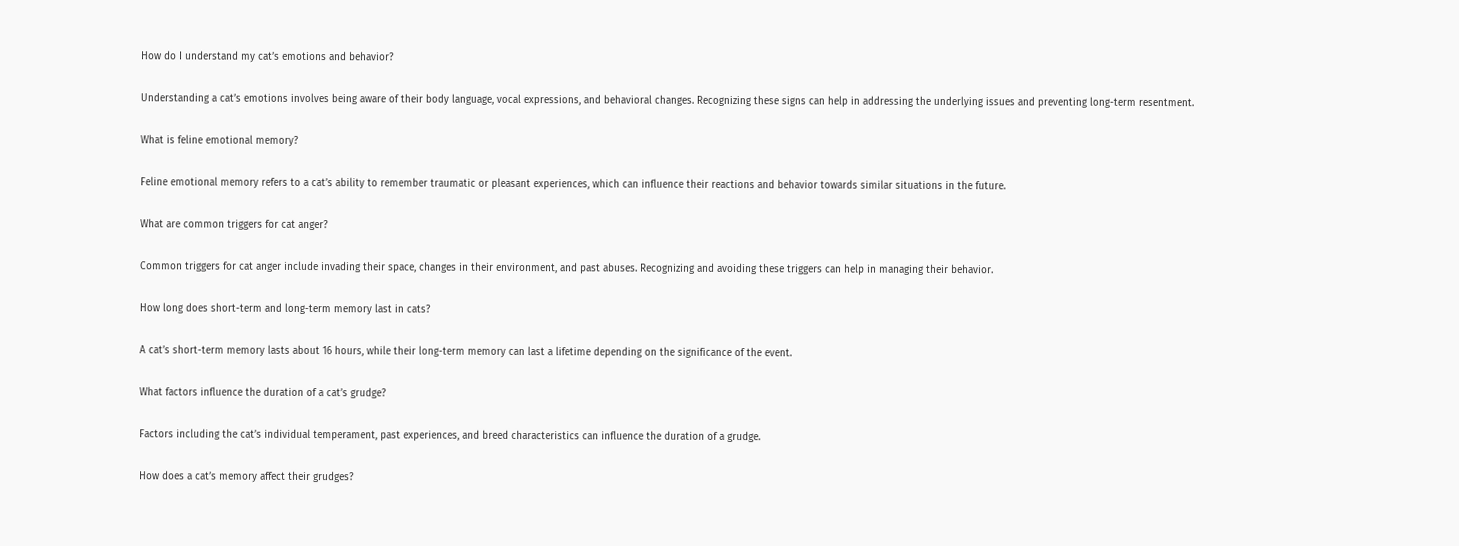How do I understand my cat’s emotions and behavior?

Understanding a cat’s emotions involves being aware of their body language, vocal expressions, and behavioral changes. Recognizing these signs can help in addressing the underlying issues and preventing long-term resentment.

What is feline emotional memory?

Feline emotional memory refers to a cat’s ability to remember traumatic or pleasant experiences, which can influence their reactions and behavior towards similar situations in the future.

What are common triggers for cat anger?

Common triggers for cat anger include invading their space, changes in their environment, and past abuses. Recognizing and avoiding these triggers can help in managing their behavior.

How long does short-term and long-term memory last in cats?

A cat’s short-term memory lasts about 16 hours, while their long-term memory can last a lifetime depending on the significance of the event.

What factors influence the duration of a cat’s grudge?

Factors including the cat’s individual temperament, past experiences, and breed characteristics can influence the duration of a grudge.

How does a cat’s memory affect their grudges?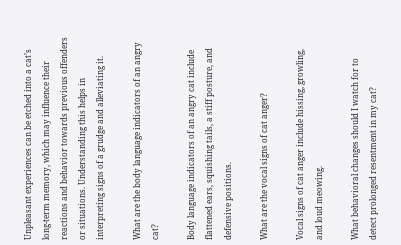Unpleasant experiences can be etched into a cat’s long-term memory, which may influence their reactions and behavior towards previous offenders or situations. Understanding this helps in interpreting signs of a grudge and alleviating it.

What are the body language indicators of an angry cat?

Body language indicators of an angry cat include flattened ears, squishing tails, a stiff posture, and defensive positions.

What are the vocal signs of cat anger?

Vocal signs of cat anger include hissing, growling, and loud meowing.

What behavioral changes should I watch for to detect prolonged resentment in my cat?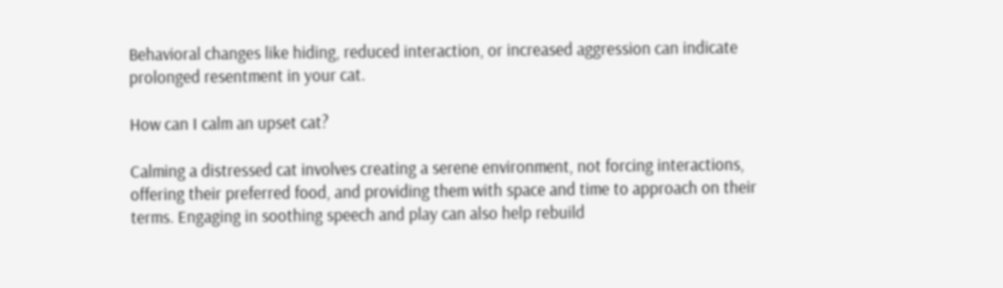Behavioral changes like hiding, reduced interaction, or increased aggression can indicate prolonged resentment in your cat.

How can I calm an upset cat?

Calming a distressed cat involves creating a serene environment, not forcing interactions, offering their preferred food, and providing them with space and time to approach on their terms. Engaging in soothing speech and play can also help rebuild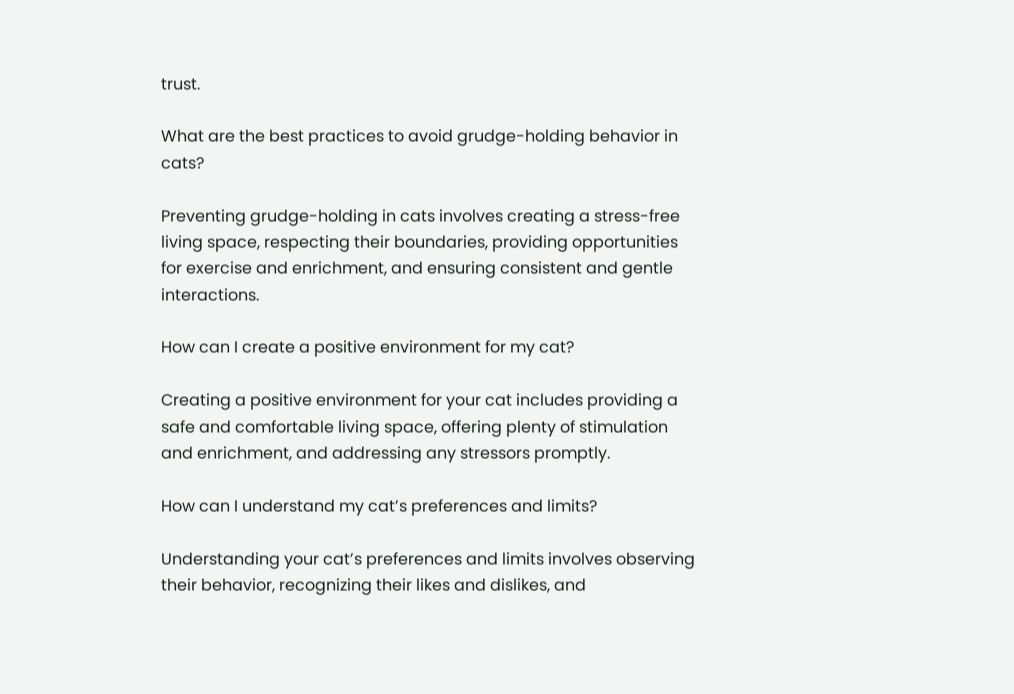trust.

What are the best practices to avoid grudge-holding behavior in cats?

Preventing grudge-holding in cats involves creating a stress-free living space, respecting their boundaries, providing opportunities for exercise and enrichment, and ensuring consistent and gentle interactions.

How can I create a positive environment for my cat?

Creating a positive environment for your cat includes providing a safe and comfortable living space, offering plenty of stimulation and enrichment, and addressing any stressors promptly.

How can I understand my cat’s preferences and limits?

Understanding your cat’s preferences and limits involves observing their behavior, recognizing their likes and dislikes, and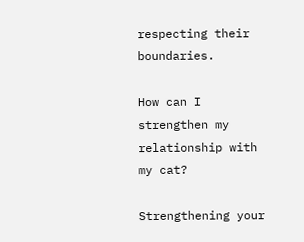respecting their boundaries.

How can I strengthen my relationship with my cat?

Strengthening your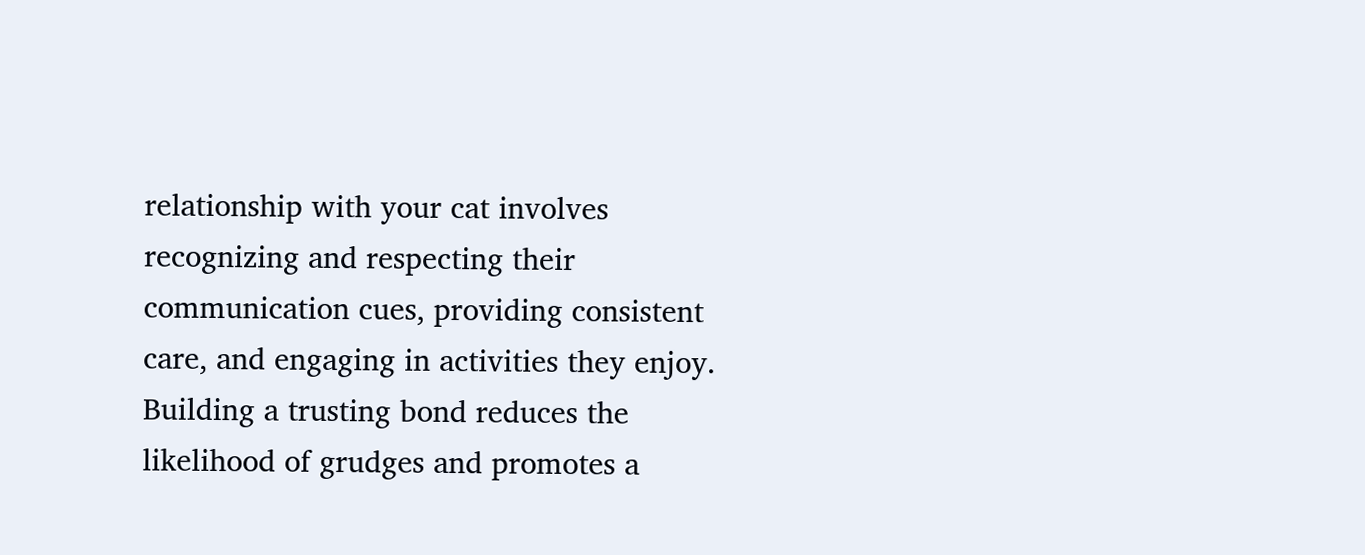relationship with your cat involves recognizing and respecting their communication cues, providing consistent care, and engaging in activities they enjoy. Building a trusting bond reduces the likelihood of grudges and promotes a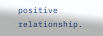positive relationship.